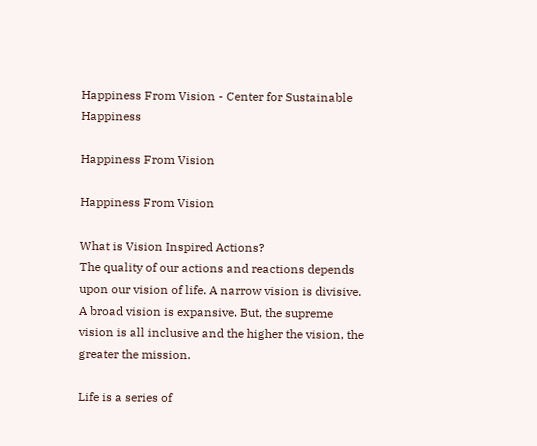Happiness From Vision - Center for Sustainable Happiness

Happiness From Vision

Happiness From Vision

What is Vision Inspired Actions?
The quality of our actions and reactions depends upon our vision of life. A narrow vision is divisive. A broad vision is expansive. But, the supreme vision is all inclusive and the higher the vision, the greater the mission.

Life is a series of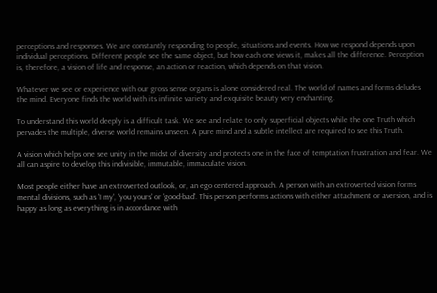perceptions and responses. We are constantly responding to people, situations and events. How we respond depends upon individual perceptions. Different people see the same object, but how each one views it, makes all the difference. Perception is, therefore, a vision of life and response, an action or reaction, which depends on that vision.

Whatever we see or experience with our gross sense organs is alone considered real. The world of names and forms deludes the mind. Everyone finds the world with its infinite variety and exquisite beauty very enchanting.

To understand this world deeply is a difficult task. We see and relate to only superficial objects while the one Truth which pervades the multiple, diverse world remains unseen. A pure mind and a subtle intellect are required to see this Truth.

A vision which helps one see unity in the midst of diversity and protects one in the face of temptation frustration and fear. We all can aspire to develop this indivisible, immutable, immaculate vision.

Most people either have an extroverted outlook, or, an ego centered approach. A person with an extroverted vision forms mental divisions, such as 'I my', 'you yours' or 'good-bad'. This person performs actions with either attachment or aversion, and is happy as long as everything is in accordance with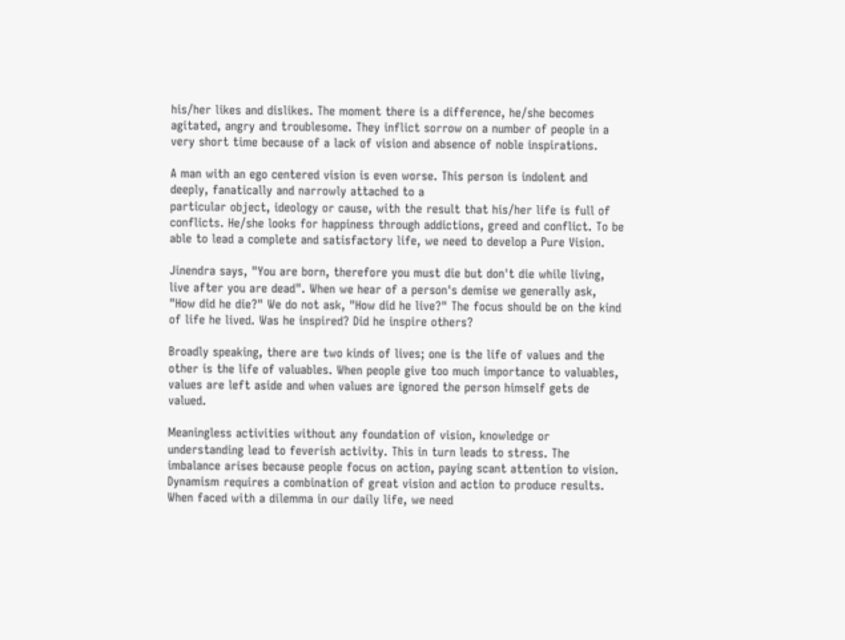his/her likes and dislikes. The moment there is a difference, he/she becomes agitated, angry and troublesome. They inflict sorrow on a number of people in a very short time because of a lack of vision and absence of noble inspirations.

A man with an ego centered vision is even worse. This person is indolent and deeply, fanatically and narrowly attached to a
particular object, ideology or cause, with the result that his/her life is full of conflicts. He/she looks for happiness through addictions, greed and conflict. To be able to lead a complete and satisfactory life, we need to develop a Pure Vision.

Jinendra says, "You are born, therefore you must die but don't die while living, live after you are dead". When we hear of a person's demise we generally ask, "How did he die?" We do not ask, "How did he live?" The focus should be on the kind of life he lived. Was he inspired? Did he inspire others?

Broadly speaking, there are two kinds of lives; one is the life of values and the other is the life of valuables. When people give too much importance to valuables, values are left aside and when values are ignored the person himself gets de valued.

Meaningless activities without any foundation of vision, knowledge or understanding lead to feverish activity. This in turn leads to stress. The imbalance arises because people focus on action, paying scant attention to vision. Dynamism requires a combination of great vision and action to produce results. When faced with a dilemma in our daily life, we need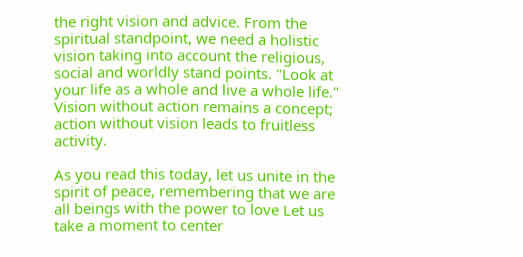the right vision and advice. From the spiritual standpoint, we need a holistic vision taking into account the religious, social and worldly stand points. "Look at your life as a whole and live a whole life." Vision without action remains a concept; action without vision leads to fruitless activity.

As you read this today, let us unite in the spirit of peace, remembering that we are all beings with the power to love Let us take a moment to center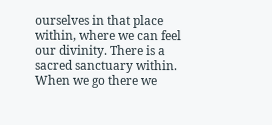ourselves in that place within, where we can feel our divinity. There is a sacred sanctuary within. When we go there we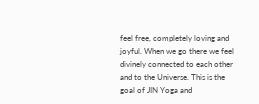feel free, completely loving and joyful. When we go there we feel divinely connected to each other and to the Universe. This is the goal of JIN Yoga and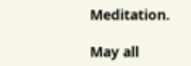Meditation.

May all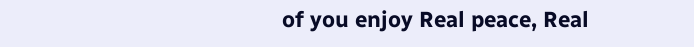of you enjoy Real peace, Real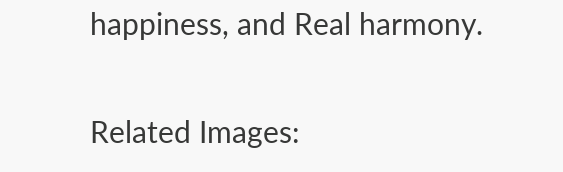happiness, and Real harmony.

Related Images: